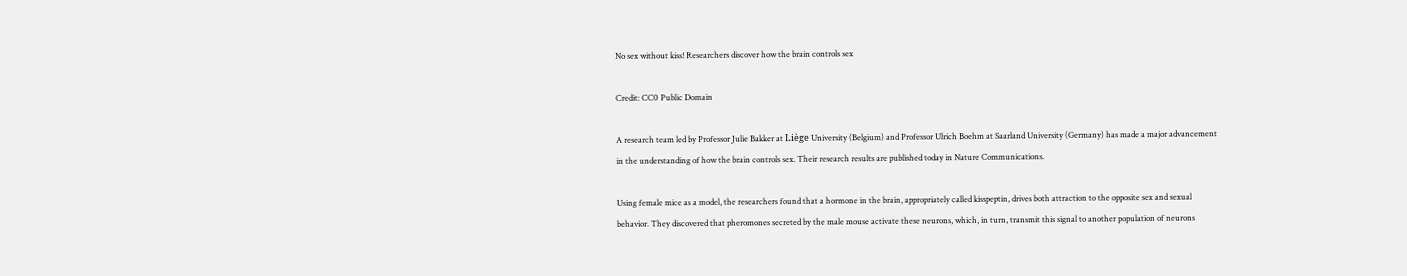No sex without kiss! Researchers discover how the brain controls sex

Credit: CC0 Public Domain

A research team led by Professor Julie Bakker at Liège University (Belgium) and Professor Ulrich Boehm at Saarland University (Germany) has made a major advancement in the understanding of how the brain controls sex. Their research results are published today in Nature Communications.

Using female mice as a model, the researchers found that a hormone in the brain, appropriately called kisspeptin, drives both attraction to the opposite sex and sexual behavior. They discovered that pheromones secreted by the male mouse activate these neurons, which, in turn, transmit this signal to another population of neurons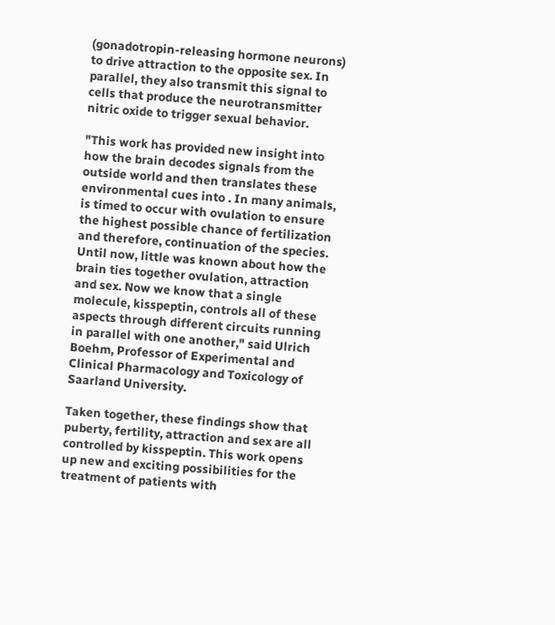(gonadotropin-releasing hormone neurons) to drive attraction to the opposite sex. In parallel, they also transmit this signal to cells that produce the neurotransmitter nitric oxide to trigger sexual behavior.

"This work has provided new insight into how the brain decodes signals from the outside world and then translates these environmental cues into . In many animals, is timed to occur with ovulation to ensure the highest possible chance of fertilization and therefore, continuation of the species. Until now, little was known about how the brain ties together ovulation, attraction and sex. Now we know that a single molecule, kisspeptin, controls all of these aspects through different circuits running in parallel with one another," said Ulrich Boehm, Professor of Experimental and Clinical Pharmacology and Toxicology of Saarland University.

Taken together, these findings show that puberty, fertility, attraction and sex are all controlled by kisspeptin. This work opens up new and exciting possibilities for the treatment of patients with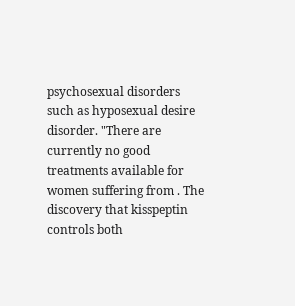psychosexual disorders such as hyposexual desire disorder. "There are currently no good treatments available for women suffering from . The discovery that kisspeptin controls both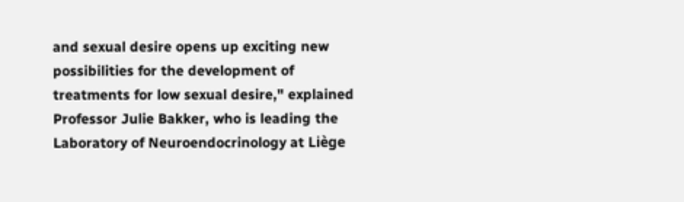and sexual desire opens up exciting new possibilities for the development of treatments for low sexual desire," explained Professor Julie Bakker, who is leading the Laboratory of Neuroendocrinology at Liège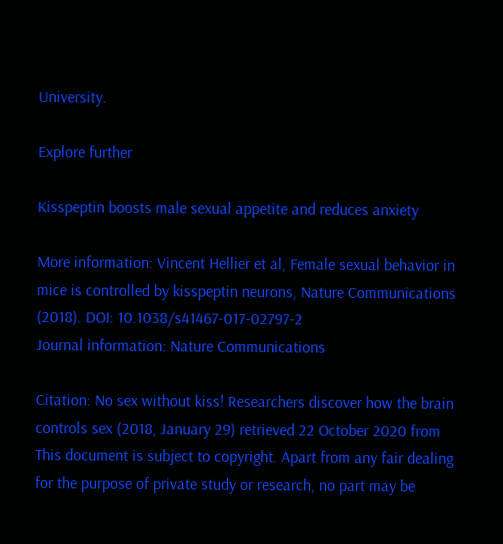University.

Explore further

Kisspeptin boosts male sexual appetite and reduces anxiety

More information: Vincent Hellier et al, Female sexual behavior in mice is controlled by kisspeptin neurons, Nature Communications (2018). DOI: 10.1038/s41467-017-02797-2
Journal information: Nature Communications

Citation: No sex without kiss! Researchers discover how the brain controls sex (2018, January 29) retrieved 22 October 2020 from
This document is subject to copyright. Apart from any fair dealing for the purpose of private study or research, no part may be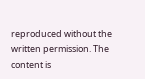reproduced without the written permission. The content is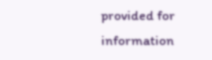provided for information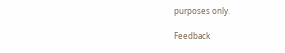purposes only.

Feedback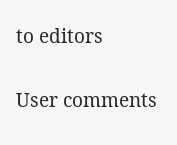to editors

User comments